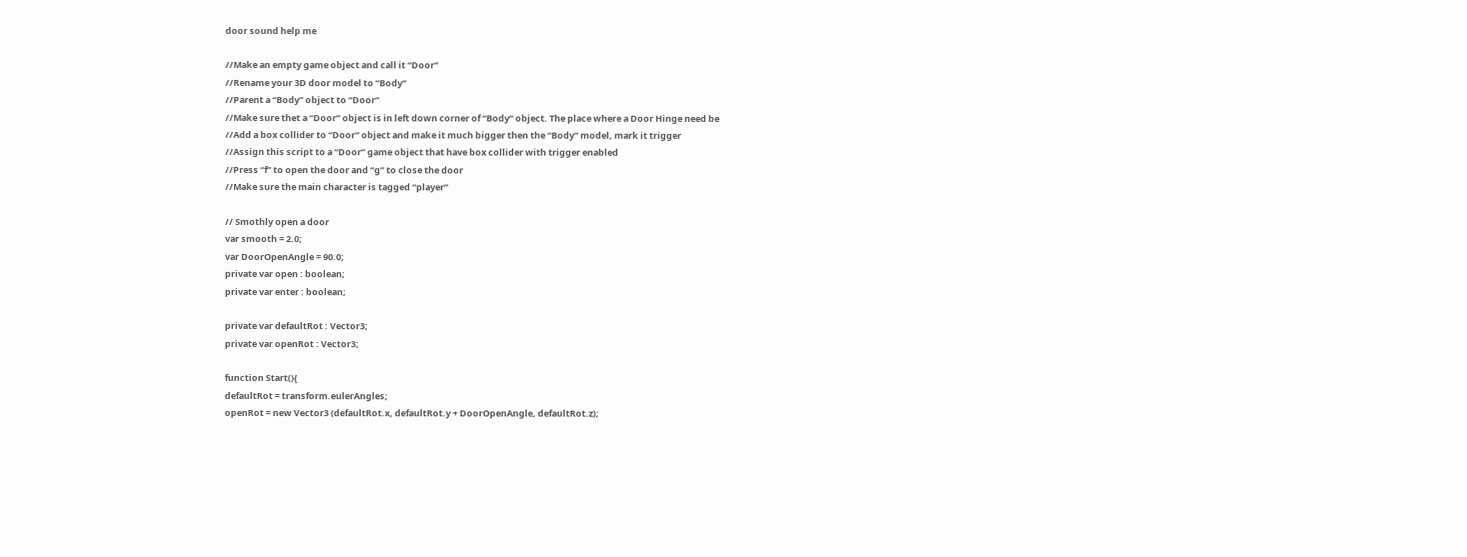door sound help me

//Make an empty game object and call it “Door”
//Rename your 3D door model to “Body”
//Parent a “Body” object to “Door”
//Make sure thet a “Door” object is in left down corner of “Body” object. The place where a Door Hinge need be
//Add a box collider to “Door” object and make it much bigger then the “Body” model, mark it trigger
//Assign this script to a “Door” game object that have box collider with trigger enabled
//Press “f” to open the door and “g” to close the door
//Make sure the main character is tagged “player”

// Smothly open a door
var smooth = 2.0;
var DoorOpenAngle = 90.0;
private var open : boolean;
private var enter : boolean;

private var defaultRot : Vector3;
private var openRot : Vector3;

function Start(){
defaultRot = transform.eulerAngles;
openRot = new Vector3 (defaultRot.x, defaultRot.y + DoorOpenAngle, defaultRot.z);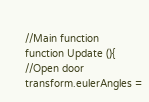//Main function
function Update (){
//Open door
transform.eulerAngles =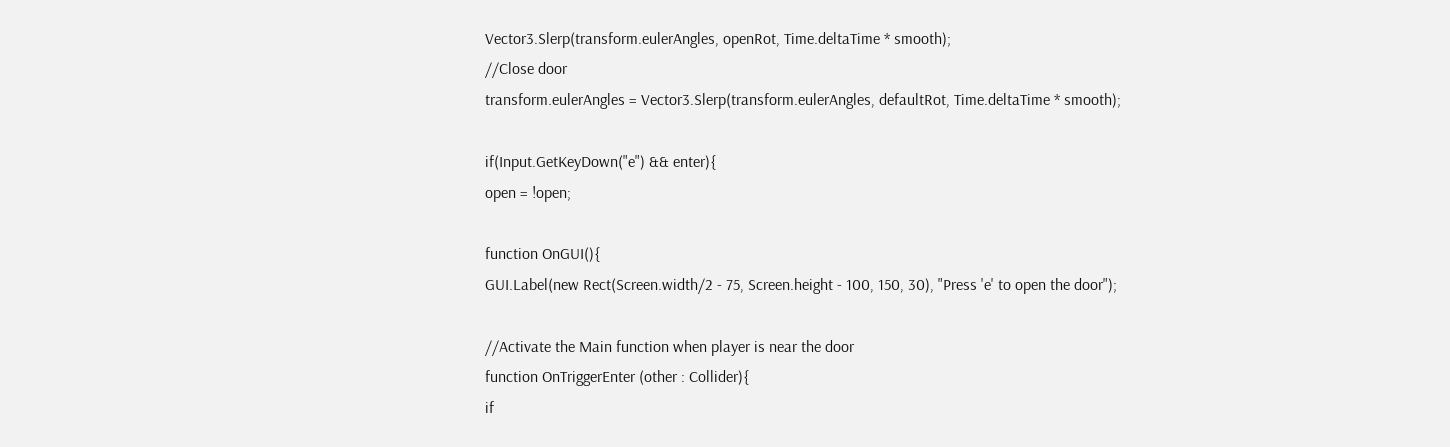Vector3.Slerp(transform.eulerAngles, openRot, Time.deltaTime * smooth);
//Close door
transform.eulerAngles = Vector3.Slerp(transform.eulerAngles, defaultRot, Time.deltaTime * smooth);

if(Input.GetKeyDown("e") && enter){
open = !open;

function OnGUI(){
GUI.Label(new Rect(Screen.width/2 - 75, Screen.height - 100, 150, 30), "Press 'e' to open the door");

//Activate the Main function when player is near the door
function OnTriggerEnter (other : Collider){
if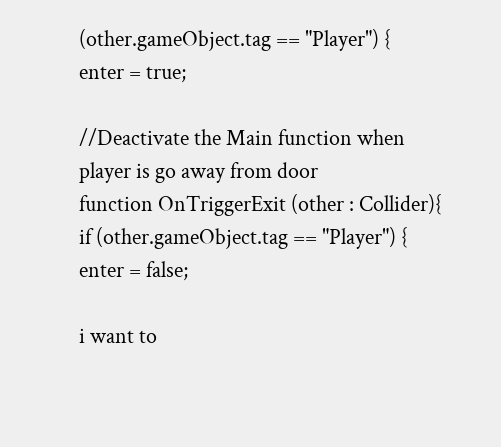(other.gameObject.tag == "Player") {
enter = true;

//Deactivate the Main function when player is go away from door
function OnTriggerExit (other : Collider){
if (other.gameObject.tag == "Player") {
enter = false;

i want to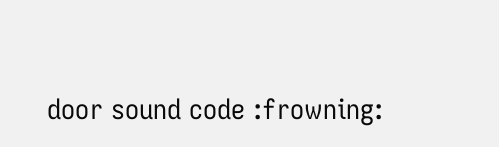door sound code :frowning: